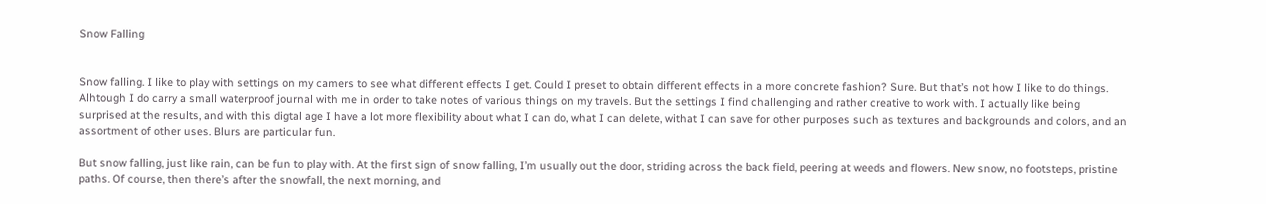Snow Falling


Snow falling. I like to play with settings on my camers to see what different effects I get. Could I preset to obtain different effects in a more concrete fashion? Sure. But that’s not how I like to do things. Alhtough I do carry a small waterproof journal with me in order to take notes of various things on my travels. But the settings I find challenging and rather creative to work with. I actually like being surprised at the results, and with this digtal age I have a lot more flexibility about what I can do, what I can delete, withat I can save for other purposes such as textures and backgrounds and colors, and an assortment of other uses. Blurs are particular fun.

But snow falling, just like rain, can be fun to play with. At the first sign of snow falling, I’m usually out the door, striding across the back field, peering at weeds and flowers. New snow, no footsteps, pristine paths. Of course, then there’s after the snowfall, the next morning, and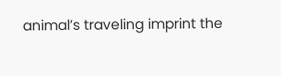animal’s traveling imprint the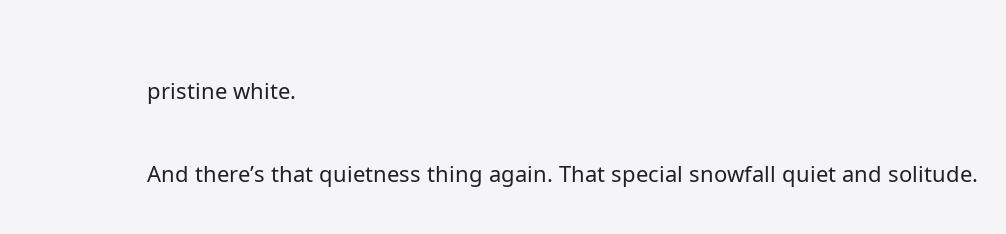pristine white.

And there’s that quietness thing again. That special snowfall quiet and solitude.